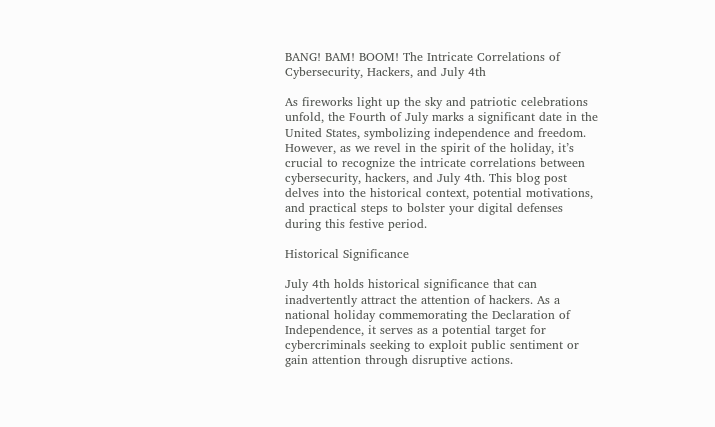BANG! BAM! BOOM! The Intricate Correlations of Cybersecurity, Hackers, and July 4th

As fireworks light up the sky and patriotic celebrations unfold, the Fourth of July marks a significant date in the United States, symbolizing independence and freedom. However, as we revel in the spirit of the holiday, it’s crucial to recognize the intricate correlations between cybersecurity, hackers, and July 4th. This blog post delves into the historical context, potential motivations, and practical steps to bolster your digital defenses during this festive period.

Historical Significance

July 4th holds historical significance that can inadvertently attract the attention of hackers. As a national holiday commemorating the Declaration of Independence, it serves as a potential target for cybercriminals seeking to exploit public sentiment or gain attention through disruptive actions.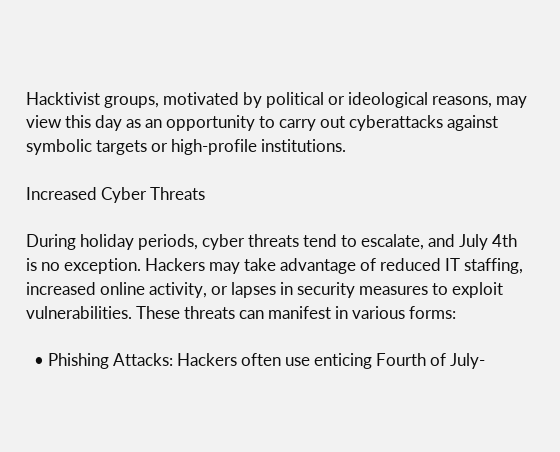Hacktivist groups, motivated by political or ideological reasons, may view this day as an opportunity to carry out cyberattacks against symbolic targets or high-profile institutions.

Increased Cyber Threats

During holiday periods, cyber threats tend to escalate, and July 4th is no exception. Hackers may take advantage of reduced IT staffing, increased online activity, or lapses in security measures to exploit vulnerabilities. These threats can manifest in various forms:

  • Phishing Attacks: Hackers often use enticing Fourth of July-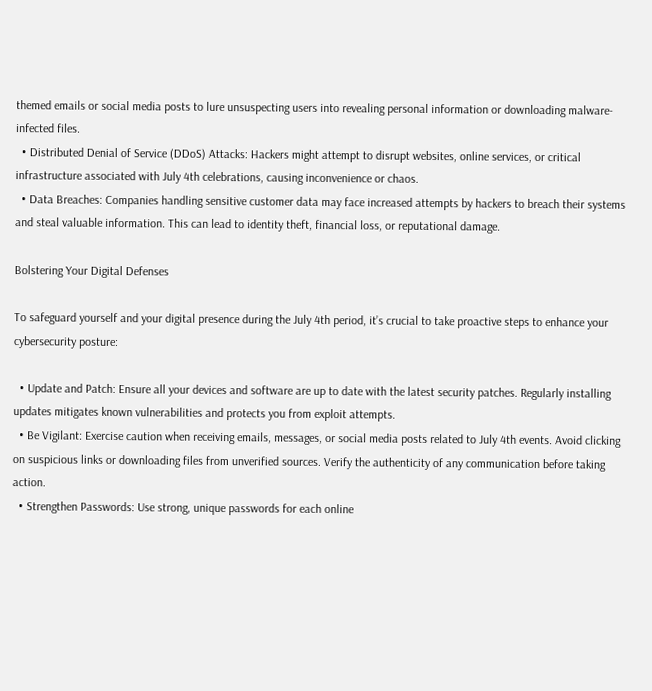themed emails or social media posts to lure unsuspecting users into revealing personal information or downloading malware-infected files.
  • Distributed Denial of Service (DDoS) Attacks: Hackers might attempt to disrupt websites, online services, or critical infrastructure associated with July 4th celebrations, causing inconvenience or chaos.
  • Data Breaches: Companies handling sensitive customer data may face increased attempts by hackers to breach their systems and steal valuable information. This can lead to identity theft, financial loss, or reputational damage.

Bolstering Your Digital Defenses

To safeguard yourself and your digital presence during the July 4th period, it’s crucial to take proactive steps to enhance your cybersecurity posture:

  • Update and Patch: Ensure all your devices and software are up to date with the latest security patches. Regularly installing updates mitigates known vulnerabilities and protects you from exploit attempts.
  • Be Vigilant: Exercise caution when receiving emails, messages, or social media posts related to July 4th events. Avoid clicking on suspicious links or downloading files from unverified sources. Verify the authenticity of any communication before taking action.
  • Strengthen Passwords: Use strong, unique passwords for each online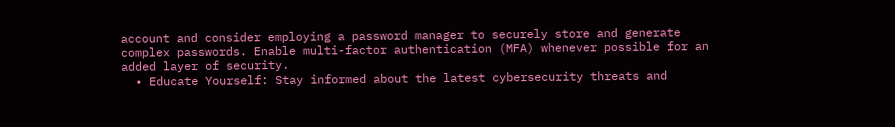account and consider employing a password manager to securely store and generate complex passwords. Enable multi-factor authentication (MFA) whenever possible for an added layer of security.
  • Educate Yourself: Stay informed about the latest cybersecurity threats and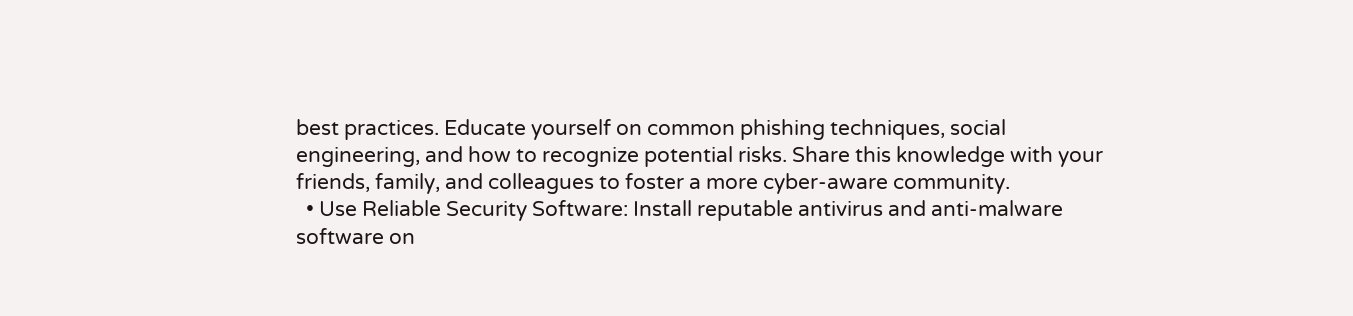best practices. Educate yourself on common phishing techniques, social engineering, and how to recognize potential risks. Share this knowledge with your friends, family, and colleagues to foster a more cyber-aware community.
  • Use Reliable Security Software: Install reputable antivirus and anti-malware software on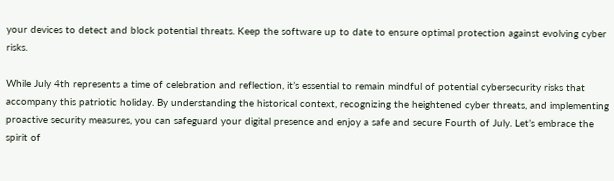your devices to detect and block potential threats. Keep the software up to date to ensure optimal protection against evolving cyber risks.

While July 4th represents a time of celebration and reflection, it’s essential to remain mindful of potential cybersecurity risks that accompany this patriotic holiday. By understanding the historical context, recognizing the heightened cyber threats, and implementing proactive security measures, you can safeguard your digital presence and enjoy a safe and secure Fourth of July. Let’s embrace the spirit of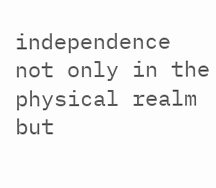independence not only in the physical realm but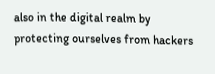also in the digital realm by protecting ourselves from hackers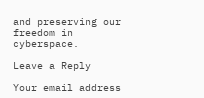and preserving our freedom in cyberspace.

Leave a Reply

Your email address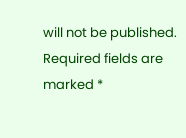will not be published. Required fields are marked *